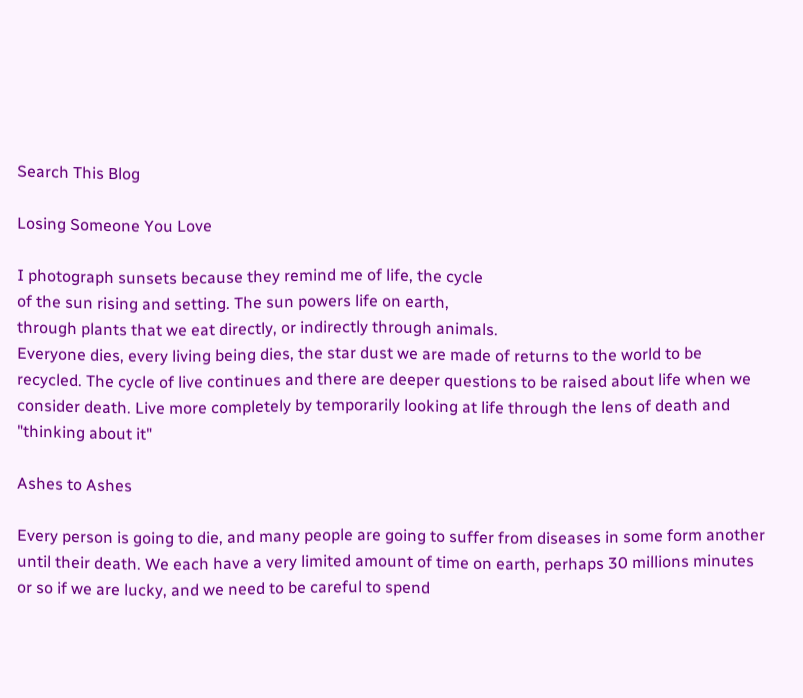Search This Blog

Losing Someone You Love

I photograph sunsets because they remind me of life, the cycle
of the sun rising and setting. The sun powers life on earth,
through plants that we eat directly, or indirectly through animals.
Everyone dies, every living being dies, the star dust we are made of returns to the world to be recycled. The cycle of live continues and there are deeper questions to be raised about life when we consider death. Live more completely by temporarily looking at life through the lens of death and "thinking about it"

Ashes to Ashes

Every person is going to die, and many people are going to suffer from diseases in some form another until their death. We each have a very limited amount of time on earth, perhaps 30 millions minutes or so if we are lucky, and we need to be careful to spend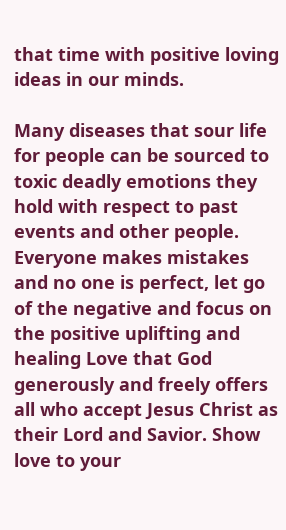that time with positive loving ideas in our minds.

Many diseases that sour life for people can be sourced to toxic deadly emotions they hold with respect to past events and other people. Everyone makes mistakes and no one is perfect, let go of the negative and focus on the positive uplifting and healing Love that God generously and freely offers all who accept Jesus Christ as their Lord and Savior. Show love to your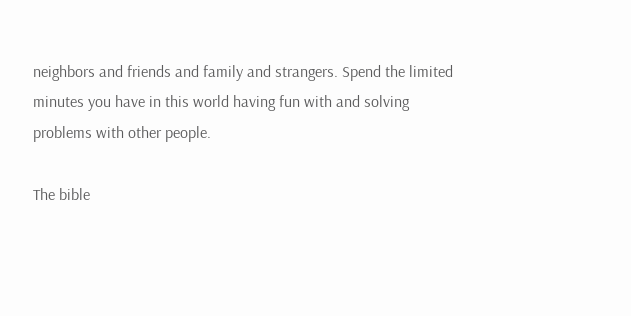neighbors and friends and family and strangers. Spend the limited minutes you have in this world having fun with and solving problems with other people.

The bible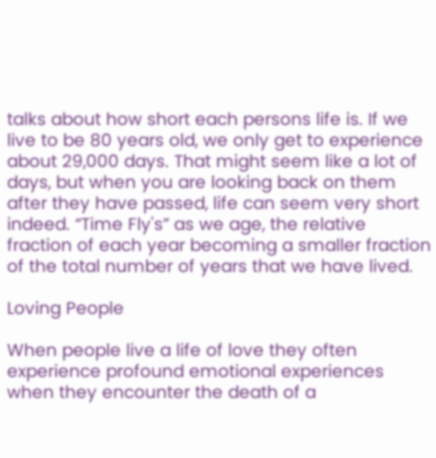talks about how short each persons life is. If we live to be 80 years old, we only get to experience about 29,000 days. That might seem like a lot of days, but when you are looking back on them after they have passed, life can seem very short indeed. “Time Fly's” as we age, the relative fraction of each year becoming a smaller fraction of the total number of years that we have lived.

Loving People

When people live a life of love they often experience profound emotional experiences when they encounter the death of a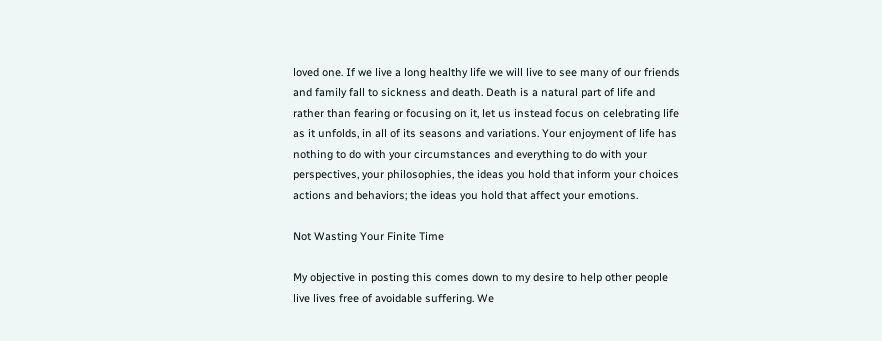loved one. If we live a long healthy life we will live to see many of our friends and family fall to sickness and death. Death is a natural part of life and rather than fearing or focusing on it, let us instead focus on celebrating life as it unfolds, in all of its seasons and variations. Your enjoyment of life has nothing to do with your circumstances and everything to do with your perspectives, your philosophies, the ideas you hold that inform your choices actions and behaviors; the ideas you hold that affect your emotions.

Not Wasting Your Finite Time

My objective in posting this comes down to my desire to help other people live lives free of avoidable suffering. We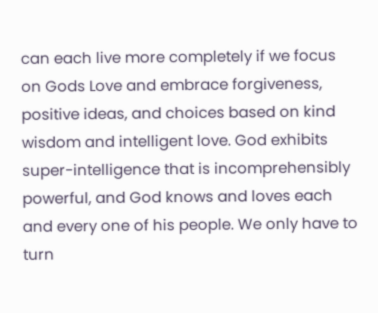can each live more completely if we focus on Gods Love and embrace forgiveness, positive ideas, and choices based on kind wisdom and intelligent love. God exhibits super-intelligence that is incomprehensibly powerful, and God knows and loves each and every one of his people. We only have to turn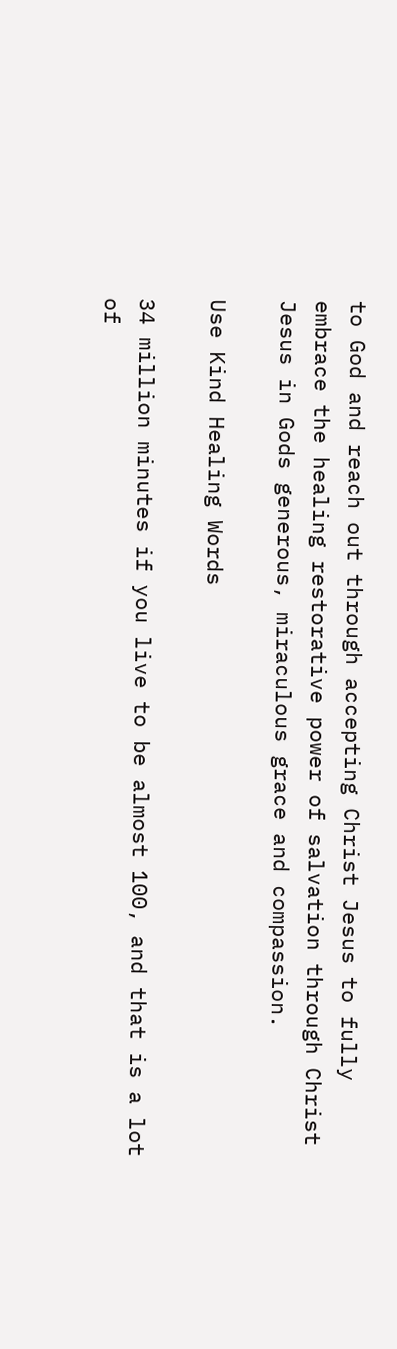to God and reach out through accepting Christ Jesus to fully embrace the healing restorative power of salvation through Christ Jesus in Gods generous, miraculous grace and compassion.

Use Kind Healing Words

34 million minutes if you live to be almost 100, and that is a lot of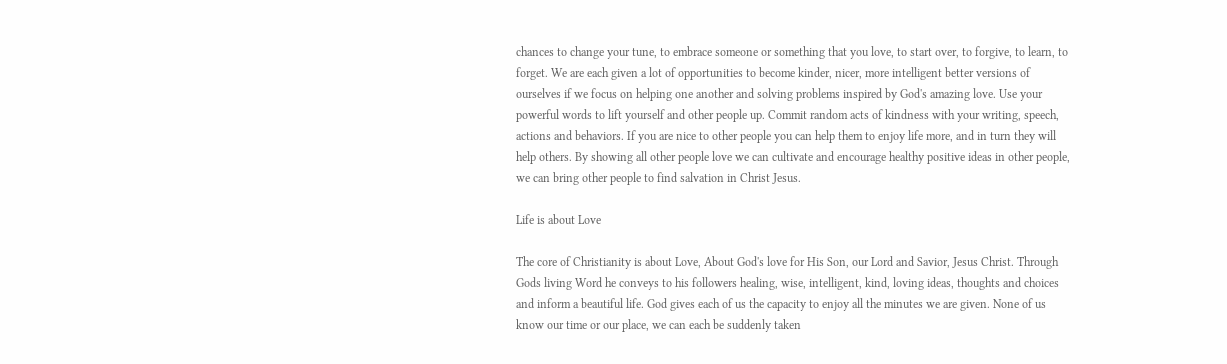chances to change your tune, to embrace someone or something that you love, to start over, to forgive, to learn, to forget. We are each given a lot of opportunities to become kinder, nicer, more intelligent better versions of ourselves if we focus on helping one another and solving problems inspired by God's amazing love. Use your powerful words to lift yourself and other people up. Commit random acts of kindness with your writing, speech, actions and behaviors. If you are nice to other people you can help them to enjoy life more, and in turn they will help others. By showing all other people love we can cultivate and encourage healthy positive ideas in other people, we can bring other people to find salvation in Christ Jesus.

Life is about Love

The core of Christianity is about Love, About God's love for His Son, our Lord and Savior, Jesus Christ. Through Gods living Word he conveys to his followers healing, wise, intelligent, kind, loving ideas, thoughts and choices and inform a beautiful life. God gives each of us the capacity to enjoy all the minutes we are given. None of us know our time or our place, we can each be suddenly taken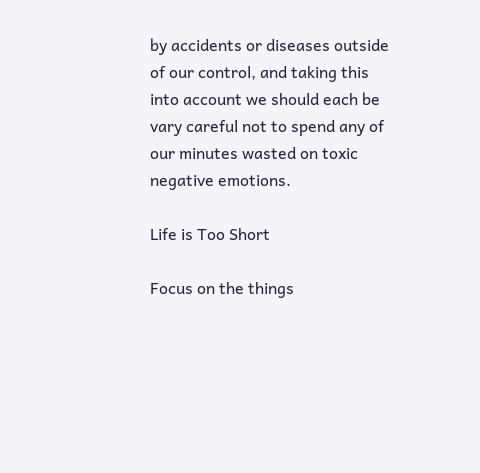by accidents or diseases outside of our control, and taking this into account we should each be vary careful not to spend any of our minutes wasted on toxic negative emotions.

Life is Too Short

Focus on the things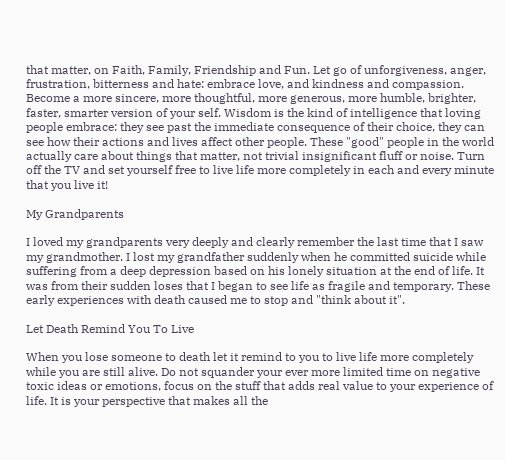that matter, on Faith, Family, Friendship and Fun. Let go of unforgiveness, anger, frustration, bitterness and hate: embrace love, and kindness and compassion. Become a more sincere, more thoughtful, more generous, more humble, brighter, faster, smarter version of your self. Wisdom is the kind of intelligence that loving people embrace: they see past the immediate consequence of their choice, they can see how their actions and lives affect other people. These "good" people in the world actually care about things that matter, not trivial insignificant fluff or noise. Turn off the TV and set yourself free to live life more completely in each and every minute that you live it!

My Grandparents

I loved my grandparents very deeply and clearly remember the last time that I saw my grandmother. I lost my grandfather suddenly when he committed suicide while suffering from a deep depression based on his lonely situation at the end of life. It was from their sudden loses that I began to see life as fragile and temporary. These early experiences with death caused me to stop and "think about it".

Let Death Remind You To Live

When you lose someone to death let it remind to you to live life more completely while you are still alive. Do not squander your ever more limited time on negative toxic ideas or emotions, focus on the stuff that adds real value to your experience of life. It is your perspective that makes all the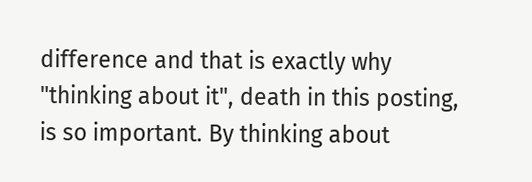difference and that is exactly why "thinking about it", death in this posting, is so important. By thinking about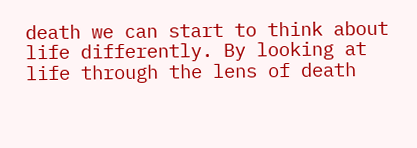death we can start to think about life differently. By looking at life through the lens of death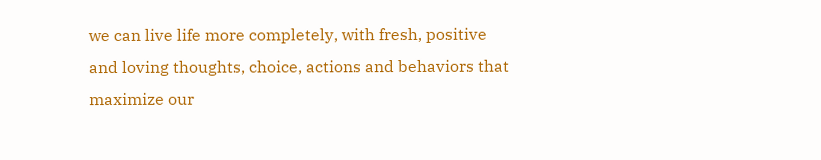we can live life more completely, with fresh, positive and loving thoughts, choice, actions and behaviors that maximize our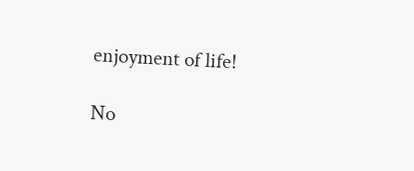enjoyment of life!

No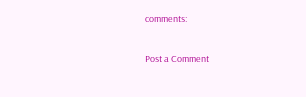comments:

Post a Comment